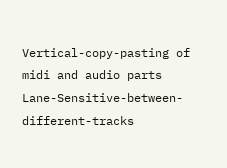Vertical-copy-pasting of midi and audio parts Lane-Sensitive-between-different-tracks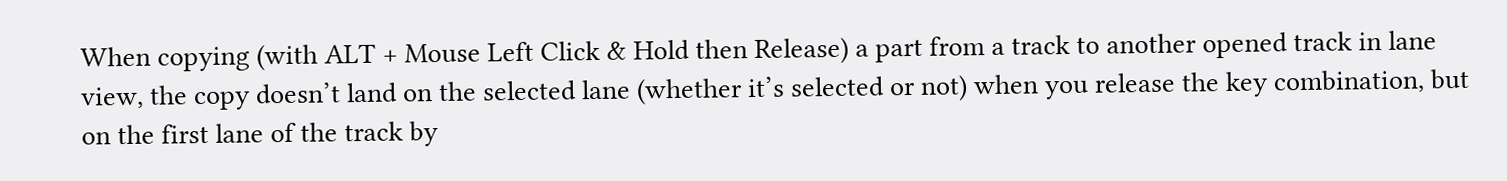When copying (with ALT + Mouse Left Click & Hold then Release) a part from a track to another opened track in lane view, the copy doesn’t land on the selected lane (whether it’s selected or not) when you release the key combination, but on the first lane of the track by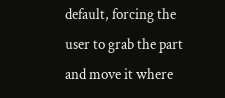default, forcing the user to grab the part and move it where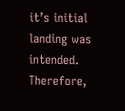it’s initial landing was intended. Therefore,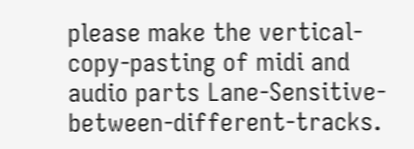please make the vertical-copy-pasting of midi and audio parts Lane-Sensitive-between-different-tracks.